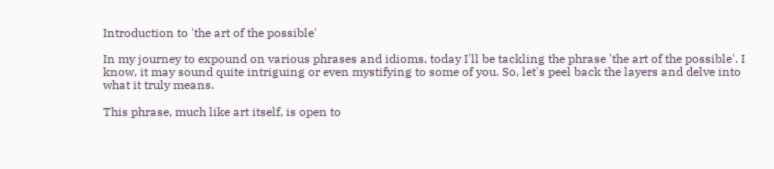Introduction to 'the art of the possible'

In my journey to expound on various phrases and idioms, today I'll be tackling the phrase 'the art of the possible'. I know, it may sound quite intriguing or even mystifying to some of you. So, let's peel back the layers and delve into what it truly means.

This phrase, much like art itself, is open to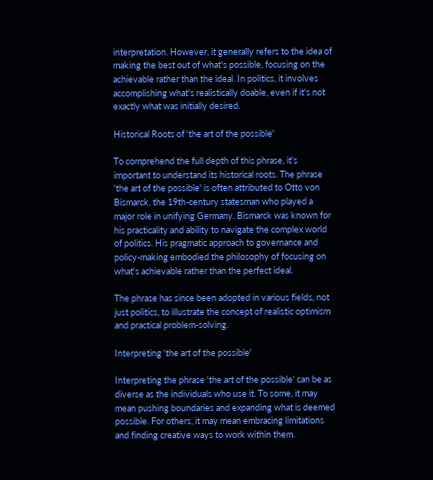interpretation. However, it generally refers to the idea of making the best out of what's possible, focusing on the achievable rather than the ideal. In politics, it involves accomplishing what's realistically doable, even if it's not exactly what was initially desired.

Historical Roots of 'the art of the possible'

To comprehend the full depth of this phrase, it's important to understand its historical roots. The phrase 'the art of the possible' is often attributed to Otto von Bismarck, the 19th-century statesman who played a major role in unifying Germany. Bismarck was known for his practicality and ability to navigate the complex world of politics. His pragmatic approach to governance and policy-making embodied the philosophy of focusing on what's achievable rather than the perfect ideal.

The phrase has since been adopted in various fields, not just politics, to illustrate the concept of realistic optimism and practical problem-solving.

Interpreting 'the art of the possible'

Interpreting the phrase 'the art of the possible' can be as diverse as the individuals who use it. To some, it may mean pushing boundaries and expanding what is deemed possible. For others, it may mean embracing limitations and finding creative ways to work within them.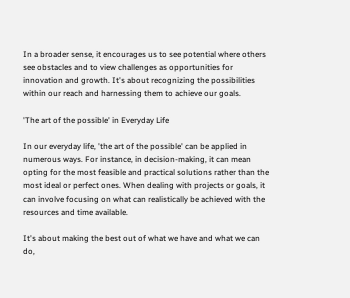In a broader sense, it encourages us to see potential where others see obstacles and to view challenges as opportunities for innovation and growth. It's about recognizing the possibilities within our reach and harnessing them to achieve our goals.

'The art of the possible' in Everyday Life

In our everyday life, 'the art of the possible' can be applied in numerous ways. For instance, in decision-making, it can mean opting for the most feasible and practical solutions rather than the most ideal or perfect ones. When dealing with projects or goals, it can involve focusing on what can realistically be achieved with the resources and time available.

It's about making the best out of what we have and what we can do,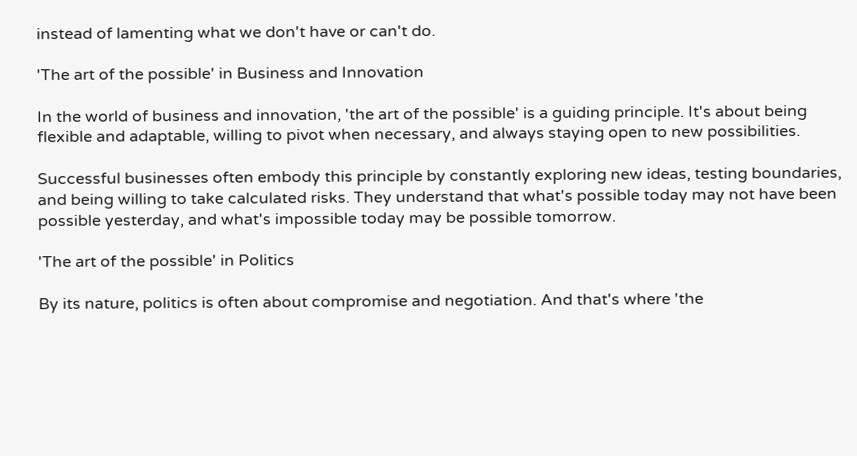instead of lamenting what we don't have or can't do.

'The art of the possible' in Business and Innovation

In the world of business and innovation, 'the art of the possible' is a guiding principle. It's about being flexible and adaptable, willing to pivot when necessary, and always staying open to new possibilities.

Successful businesses often embody this principle by constantly exploring new ideas, testing boundaries, and being willing to take calculated risks. They understand that what's possible today may not have been possible yesterday, and what's impossible today may be possible tomorrow.

'The art of the possible' in Politics

By its nature, politics is often about compromise and negotiation. And that's where 'the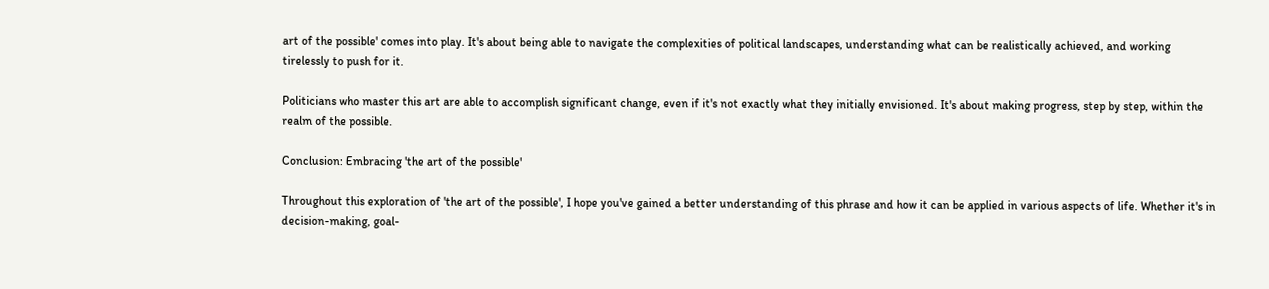art of the possible' comes into play. It's about being able to navigate the complexities of political landscapes, understanding what can be realistically achieved, and working tirelessly to push for it.

Politicians who master this art are able to accomplish significant change, even if it's not exactly what they initially envisioned. It's about making progress, step by step, within the realm of the possible.

Conclusion: Embracing 'the art of the possible'

Throughout this exploration of 'the art of the possible', I hope you've gained a better understanding of this phrase and how it can be applied in various aspects of life. Whether it's in decision-making, goal-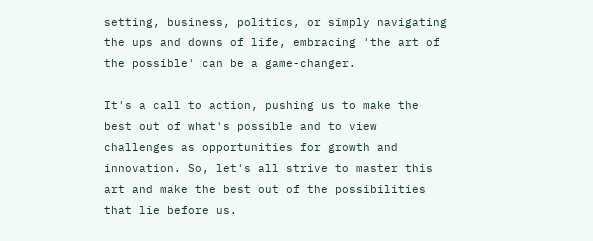setting, business, politics, or simply navigating the ups and downs of life, embracing 'the art of the possible' can be a game-changer.

It's a call to action, pushing us to make the best out of what's possible and to view challenges as opportunities for growth and innovation. So, let's all strive to master this art and make the best out of the possibilities that lie before us.